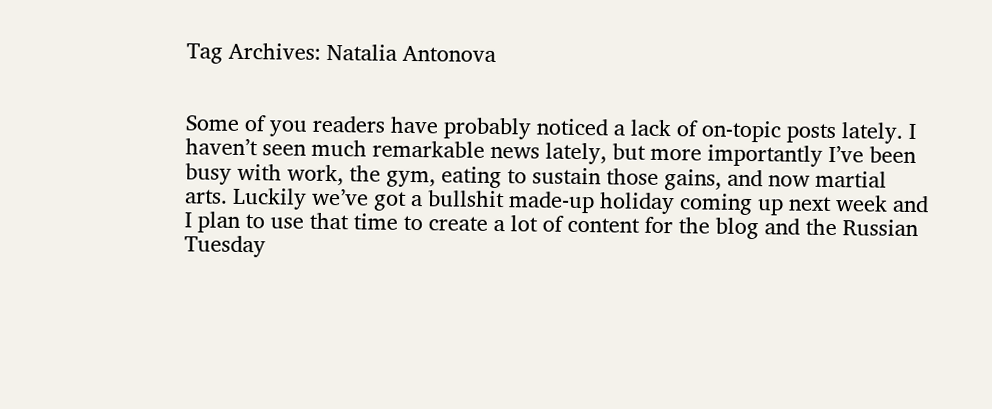Tag Archives: Natalia Antonova


Some of you readers have probably noticed a lack of on-topic posts lately. I haven’t seen much remarkable news lately, but more importantly I’ve been busy with work, the gym, eating to sustain those gains, and now martial arts. Luckily we’ve got a bullshit made-up holiday coming up next week and I plan to use that time to create a lot of content for the blog and the Russian Tuesday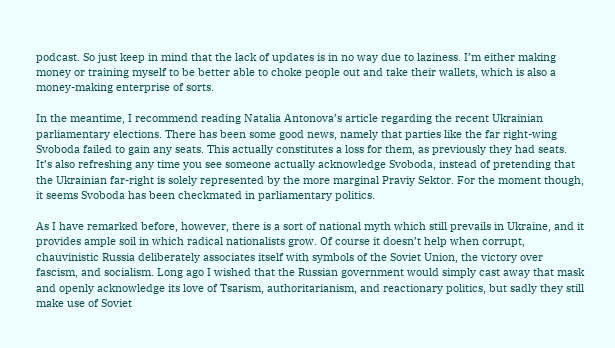podcast. So just keep in mind that the lack of updates is in no way due to laziness. I’m either making money or training myself to be better able to choke people out and take their wallets, which is also a money-making enterprise of sorts.

In the meantime, I recommend reading Natalia Antonova’s article regarding the recent Ukrainian parliamentary elections. There has been some good news, namely that parties like the far right-wing Svoboda failed to gain any seats. This actually constitutes a loss for them, as previously they had seats. It’s also refreshing any time you see someone actually acknowledge Svoboda, instead of pretending that the Ukrainian far-right is solely represented by the more marginal Praviy Sektor. For the moment though, it seems Svoboda has been checkmated in parliamentary politics.

As I have remarked before, however, there is a sort of national myth which still prevails in Ukraine, and it provides ample soil in which radical nationalists grow. Of course it doesn’t help when corrupt, chauvinistic Russia deliberately associates itself with symbols of the Soviet Union, the victory over fascism, and socialism. Long ago I wished that the Russian government would simply cast away that mask and openly acknowledge its love of Tsarism, authoritarianism, and reactionary politics, but sadly they still make use of Soviet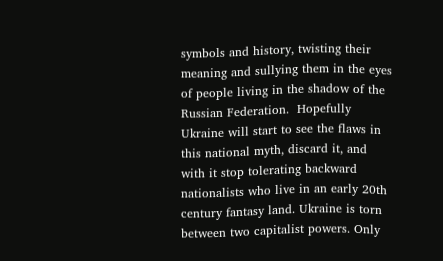symbols and history, twisting their meaning and sullying them in the eyes of people living in the shadow of the Russian Federation.  Hopefully Ukraine will start to see the flaws in this national myth, discard it, and with it stop tolerating backward nationalists who live in an early 20th century fantasy land. Ukraine is torn between two capitalist powers. Only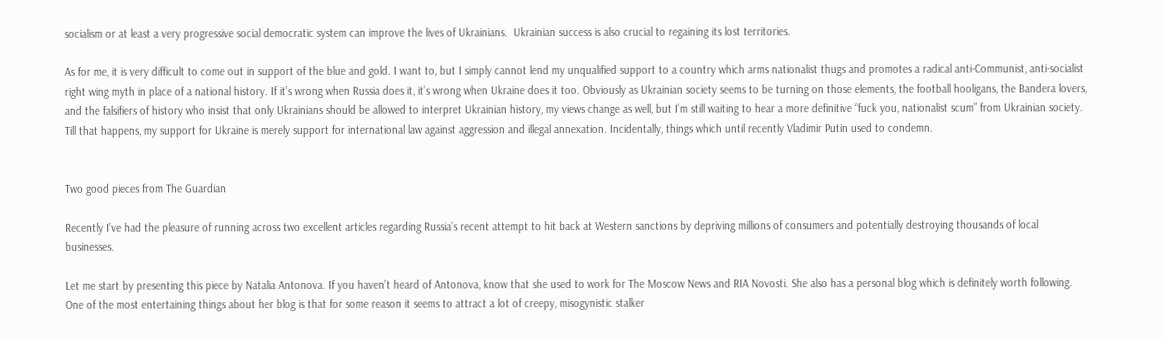socialism or at least a very progressive social democratic system can improve the lives of Ukrainians.  Ukrainian success is also crucial to regaining its lost territories.

As for me, it is very difficult to come out in support of the blue and gold. I want to, but I simply cannot lend my unqualified support to a country which arms nationalist thugs and promotes a radical anti-Communist, anti-socialist right wing myth in place of a national history. If it’s wrong when Russia does it, it’s wrong when Ukraine does it too. Obviously as Ukrainian society seems to be turning on those elements, the football hooligans, the Bandera lovers, and the falsifiers of history who insist that only Ukrainians should be allowed to interpret Ukrainian history, my views change as well, but I’m still waiting to hear a more definitive “fuck you, nationalist scum” from Ukrainian society. Till that happens, my support for Ukraine is merely support for international law against aggression and illegal annexation. Incidentally, things which until recently Vladimir Putin used to condemn.


Two good pieces from The Guardian

Recently I’ve had the pleasure of running across two excellent articles regarding Russia’s recent attempt to hit back at Western sanctions by depriving millions of consumers and potentially destroying thousands of local businesses.

Let me start by presenting this piece by Natalia Antonova. If you haven’t heard of Antonova, know that she used to work for The Moscow News and RIA Novosti. She also has a personal blog which is definitely worth following. One of the most entertaining things about her blog is that for some reason it seems to attract a lot of creepy, misogynistic stalker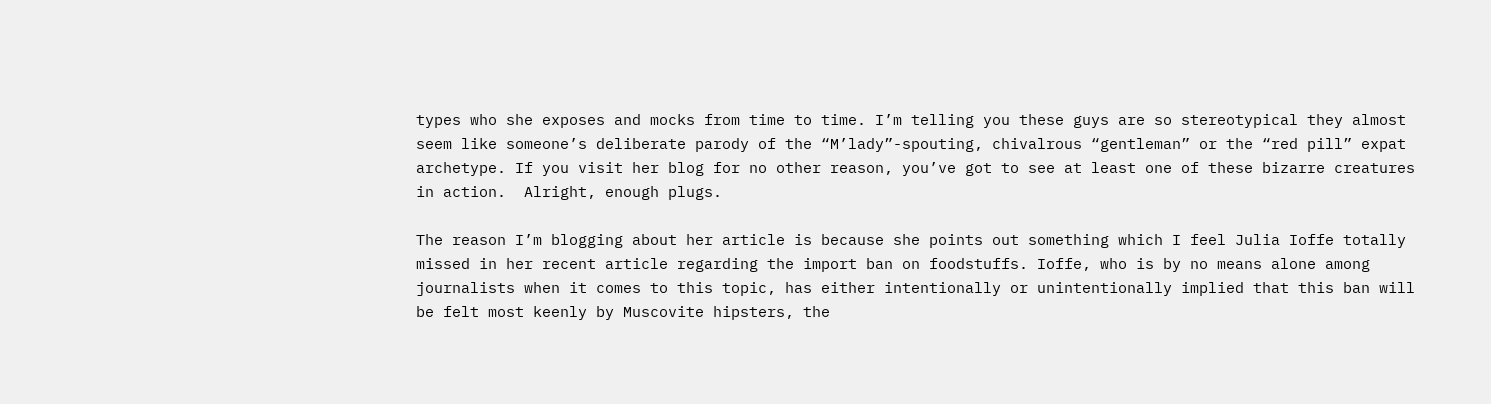types who she exposes and mocks from time to time. I’m telling you these guys are so stereotypical they almost seem like someone’s deliberate parody of the “M’lady”-spouting, chivalrous “gentleman” or the “red pill” expat archetype. If you visit her blog for no other reason, you’ve got to see at least one of these bizarre creatures in action.  Alright, enough plugs.

The reason I’m blogging about her article is because she points out something which I feel Julia Ioffe totally missed in her recent article regarding the import ban on foodstuffs. Ioffe, who is by no means alone among journalists when it comes to this topic, has either intentionally or unintentionally implied that this ban will be felt most keenly by Muscovite hipsters, the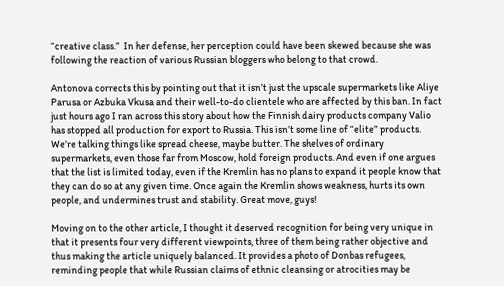“creative class.”  In her defense, her perception could have been skewed because she was following the reaction of various Russian bloggers who belong to that crowd.

Antonova corrects this by pointing out that it isn’t just the upscale supermarkets like Aliye Parusa or Azbuka Vkusa and their well-to-do clientele who are affected by this ban. In fact just hours ago I ran across this story about how the Finnish dairy products company Valio has stopped all production for export to Russia. This isn’t some line of “elite” products. We’re talking things like spread cheese, maybe butter. The shelves of ordinary supermarkets, even those far from Moscow, hold foreign products. And even if one argues that the list is limited today, even if the Kremlin has no plans to expand it people know that they can do so at any given time. Once again the Kremlin shows weakness, hurts its own people, and undermines trust and stability. Great move, guys!

Moving on to the other article, I thought it deserved recognition for being very unique in that it presents four very different viewpoints, three of them being rather objective and thus making the article uniquely balanced. It provides a photo of Donbas refugees, reminding people that while Russian claims of ethnic cleansing or atrocities may be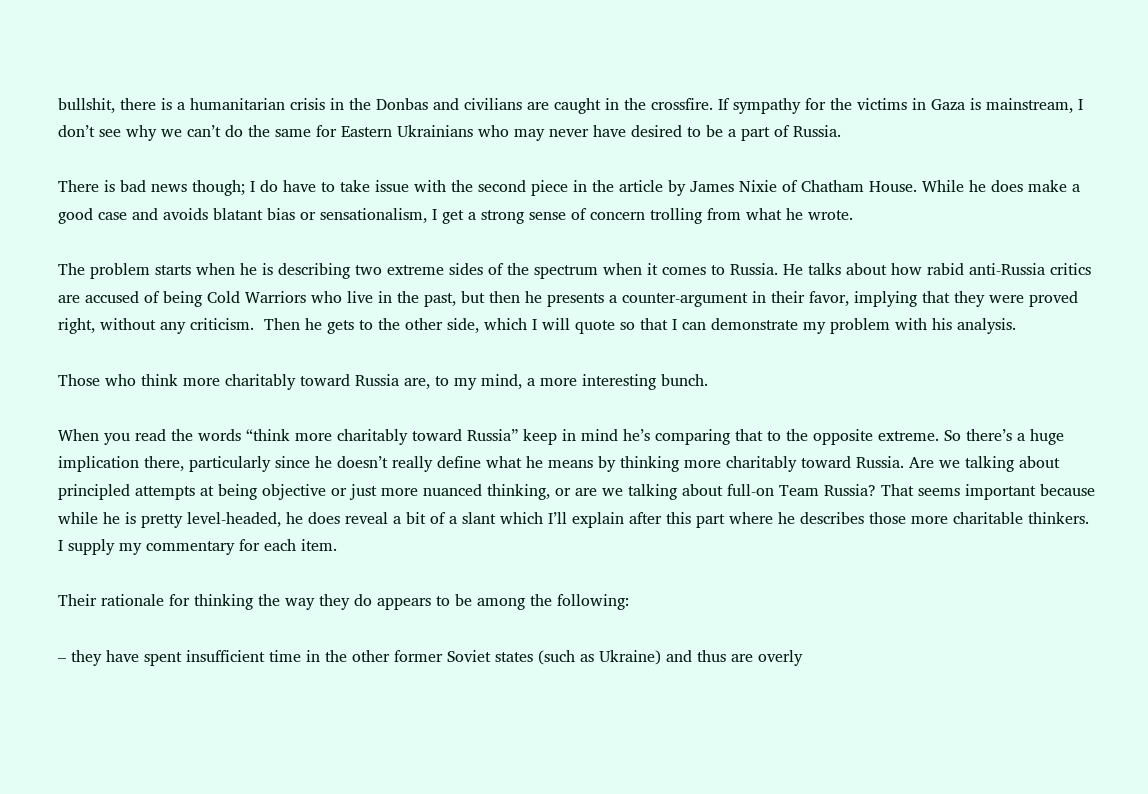bullshit, there is a humanitarian crisis in the Donbas and civilians are caught in the crossfire. If sympathy for the victims in Gaza is mainstream, I don’t see why we can’t do the same for Eastern Ukrainians who may never have desired to be a part of Russia.

There is bad news though; I do have to take issue with the second piece in the article by James Nixie of Chatham House. While he does make a good case and avoids blatant bias or sensationalism, I get a strong sense of concern trolling from what he wrote.

The problem starts when he is describing two extreme sides of the spectrum when it comes to Russia. He talks about how rabid anti-Russia critics are accused of being Cold Warriors who live in the past, but then he presents a counter-argument in their favor, implying that they were proved right, without any criticism.  Then he gets to the other side, which I will quote so that I can demonstrate my problem with his analysis.

Those who think more charitably toward Russia are, to my mind, a more interesting bunch.

When you read the words “think more charitably toward Russia” keep in mind he’s comparing that to the opposite extreme. So there’s a huge implication there, particularly since he doesn’t really define what he means by thinking more charitably toward Russia. Are we talking about principled attempts at being objective or just more nuanced thinking, or are we talking about full-on Team Russia? That seems important because while he is pretty level-headed, he does reveal a bit of a slant which I’ll explain after this part where he describes those more charitable thinkers. I supply my commentary for each item.

Their rationale for thinking the way they do appears to be among the following:

– they have spent insufficient time in the other former Soviet states (such as Ukraine) and thus are overly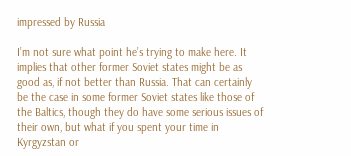impressed by Russia

I’m not sure what point he’s trying to make here. It implies that other former Soviet states might be as good as, if not better than Russia. That can certainly be the case in some former Soviet states like those of the Baltics, though they do have some serious issues of their own, but what if you spent your time in Kyrgyzstan or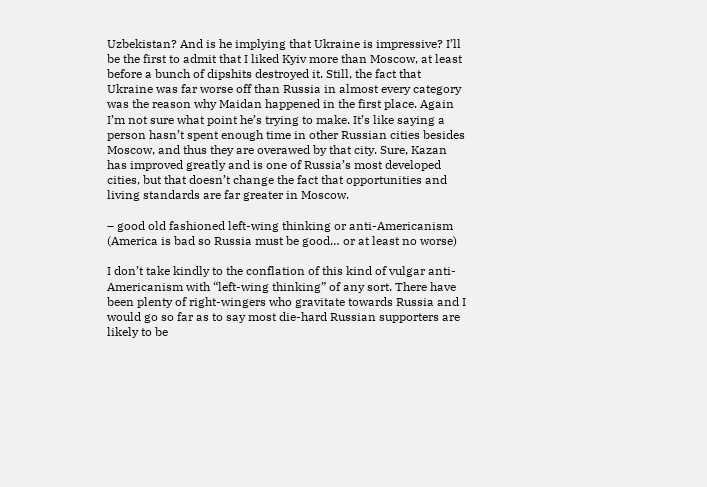Uzbekistan? And is he implying that Ukraine is impressive? I’ll be the first to admit that I liked Kyiv more than Moscow, at least before a bunch of dipshits destroyed it. Still, the fact that Ukraine was far worse off than Russia in almost every category was the reason why Maidan happened in the first place. Again I’m not sure what point he’s trying to make. It’s like saying a person hasn’t spent enough time in other Russian cities besides Moscow, and thus they are overawed by that city. Sure, Kazan has improved greatly and is one of Russia’s most developed cities, but that doesn’t change the fact that opportunities and living standards are far greater in Moscow.

– good old fashioned left-wing thinking or anti-Americanism (America is bad so Russia must be good… or at least no worse)

I don’t take kindly to the conflation of this kind of vulgar anti-Americanism with “left-wing thinking” of any sort. There have been plenty of right-wingers who gravitate towards Russia and I would go so far as to say most die-hard Russian supporters are likely to be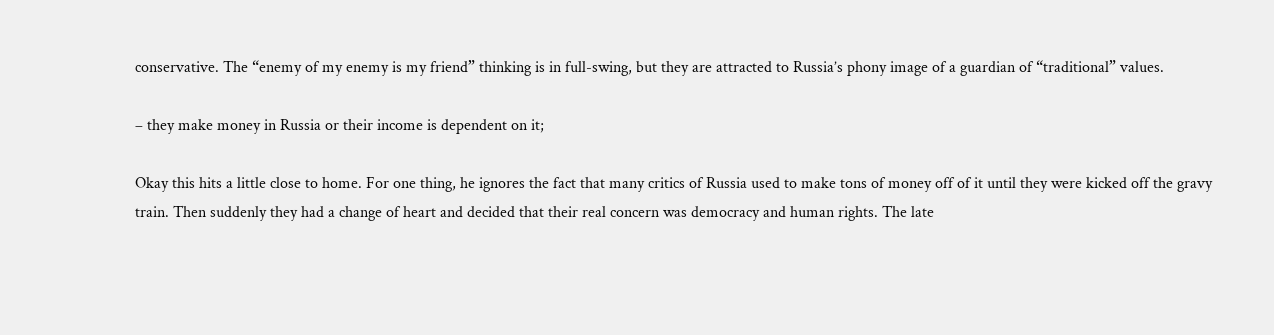conservative. The “enemy of my enemy is my friend” thinking is in full-swing, but they are attracted to Russia’s phony image of a guardian of “traditional” values.

– they make money in Russia or their income is dependent on it;

Okay this hits a little close to home. For one thing, he ignores the fact that many critics of Russia used to make tons of money off of it until they were kicked off the gravy train. Then suddenly they had a change of heart and decided that their real concern was democracy and human rights. The late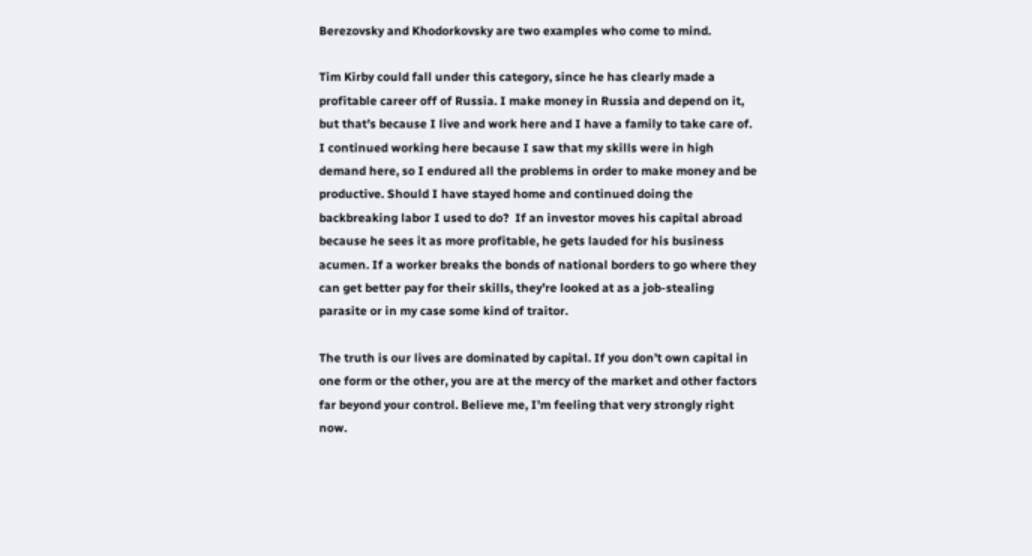Berezovsky and Khodorkovsky are two examples who come to mind.

Tim Kirby could fall under this category, since he has clearly made a profitable career off of Russia. I make money in Russia and depend on it, but that’s because I live and work here and I have a family to take care of. I continued working here because I saw that my skills were in high demand here, so I endured all the problems in order to make money and be productive. Should I have stayed home and continued doing the backbreaking labor I used to do?  If an investor moves his capital abroad because he sees it as more profitable, he gets lauded for his business acumen. If a worker breaks the bonds of national borders to go where they can get better pay for their skills, they’re looked at as a job-stealing parasite or in my case some kind of traitor.

The truth is our lives are dominated by capital. If you don’t own capital in one form or the other, you are at the mercy of the market and other factors far beyond your control. Believe me, I’m feeling that very strongly right now.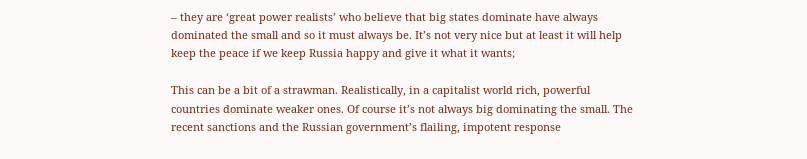– they are ‘great power realists’ who believe that big states dominate have always dominated the small and so it must always be. It’s not very nice but at least it will help keep the peace if we keep Russia happy and give it what it wants;

This can be a bit of a strawman. Realistically, in a capitalist world rich, powerful countries dominate weaker ones. Of course it’s not always big dominating the small. The recent sanctions and the Russian government’s flailing, impotent response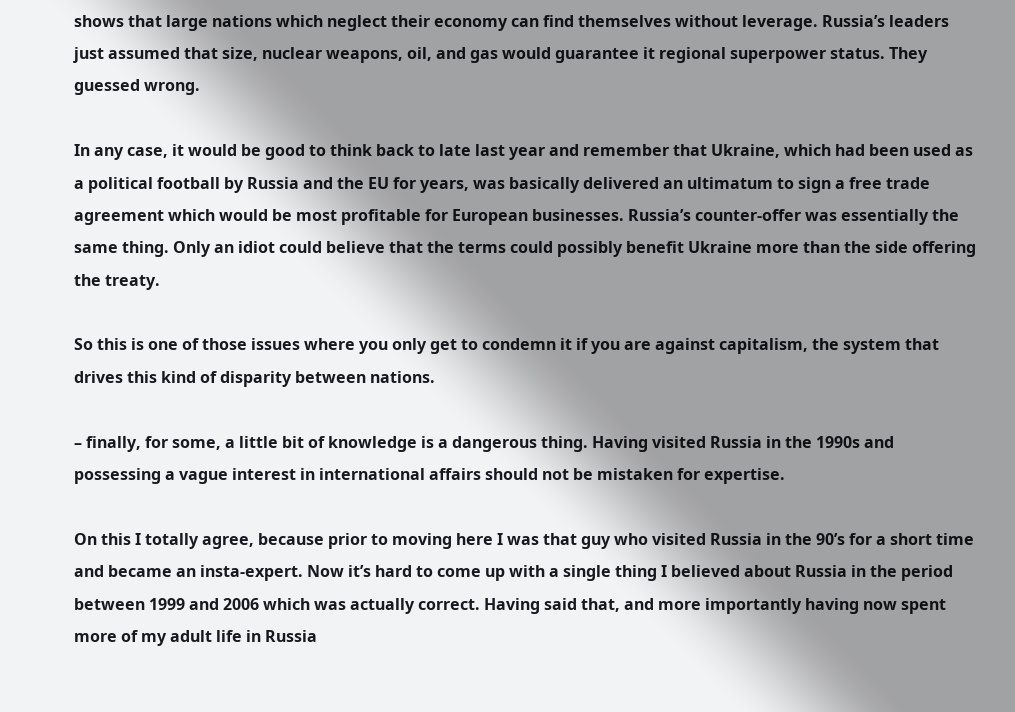shows that large nations which neglect their economy can find themselves without leverage. Russia’s leaders just assumed that size, nuclear weapons, oil, and gas would guarantee it regional superpower status. They guessed wrong.

In any case, it would be good to think back to late last year and remember that Ukraine, which had been used as a political football by Russia and the EU for years, was basically delivered an ultimatum to sign a free trade agreement which would be most profitable for European businesses. Russia’s counter-offer was essentially the same thing. Only an idiot could believe that the terms could possibly benefit Ukraine more than the side offering the treaty.

So this is one of those issues where you only get to condemn it if you are against capitalism, the system that drives this kind of disparity between nations.

– finally, for some, a little bit of knowledge is a dangerous thing. Having visited Russia in the 1990s and possessing a vague interest in international affairs should not be mistaken for expertise.

On this I totally agree, because prior to moving here I was that guy who visited Russia in the 90’s for a short time and became an insta-expert. Now it’s hard to come up with a single thing I believed about Russia in the period between 1999 and 2006 which was actually correct. Having said that, and more importantly having now spent more of my adult life in Russia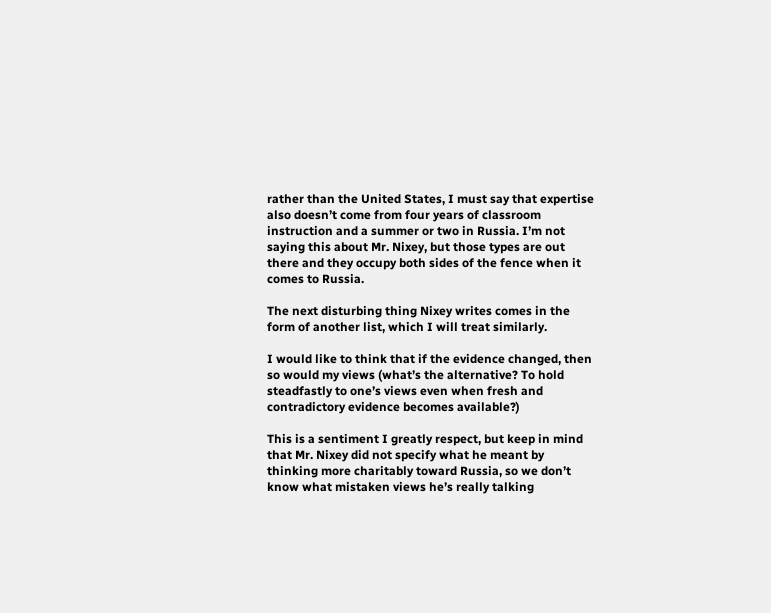rather than the United States, I must say that expertise also doesn’t come from four years of classroom instruction and a summer or two in Russia. I’m not saying this about Mr. Nixey, but those types are out there and they occupy both sides of the fence when it comes to Russia.

The next disturbing thing Nixey writes comes in the form of another list, which I will treat similarly.

I would like to think that if the evidence changed, then so would my views (what’s the alternative? To hold steadfastly to one’s views even when fresh and contradictory evidence becomes available?)

This is a sentiment I greatly respect, but keep in mind that Mr. Nixey did not specify what he meant by thinking more charitably toward Russia, so we don’t know what mistaken views he’s really talking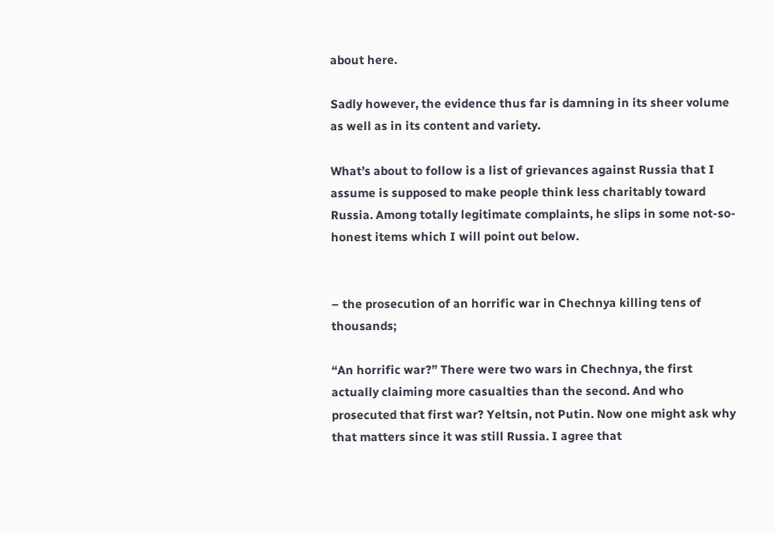about here.

Sadly however, the evidence thus far is damning in its sheer volume as well as in its content and variety.

What’s about to follow is a list of grievances against Russia that I assume is supposed to make people think less charitably toward Russia. Among totally legitimate complaints, he slips in some not-so-honest items which I will point out below.


– the prosecution of an horrific war in Chechnya killing tens of thousands;

“An horrific war?” There were two wars in Chechnya, the first actually claiming more casualties than the second. And who prosecuted that first war? Yeltsin, not Putin. Now one might ask why that matters since it was still Russia. I agree that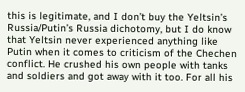this is legitimate, and I don’t buy the Yeltsin’s Russia/Putin’s Russia dichotomy, but I do know that Yeltsin never experienced anything like Putin when it comes to criticism of the Chechen conflict. He crushed his own people with tanks and soldiers and got away with it too. For all his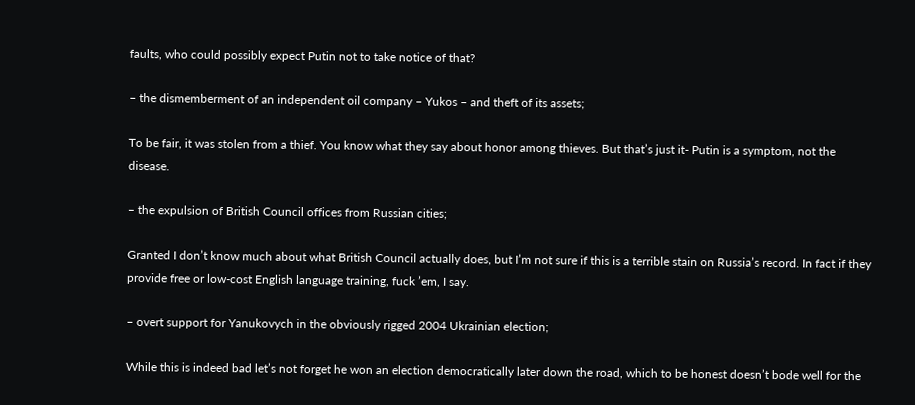faults, who could possibly expect Putin not to take notice of that?

– the dismemberment of an independent oil company – Yukos – and theft of its assets;

To be fair, it was stolen from a thief. You know what they say about honor among thieves. But that’s just it- Putin is a symptom, not the disease.

– the expulsion of British Council offices from Russian cities;

Granted I don’t know much about what British Council actually does, but I’m not sure if this is a terrible stain on Russia’s record. In fact if they provide free or low-cost English language training, fuck ’em, I say.

– overt support for Yanukovych in the obviously rigged 2004 Ukrainian election;

While this is indeed bad let’s not forget he won an election democratically later down the road, which to be honest doesn’t bode well for the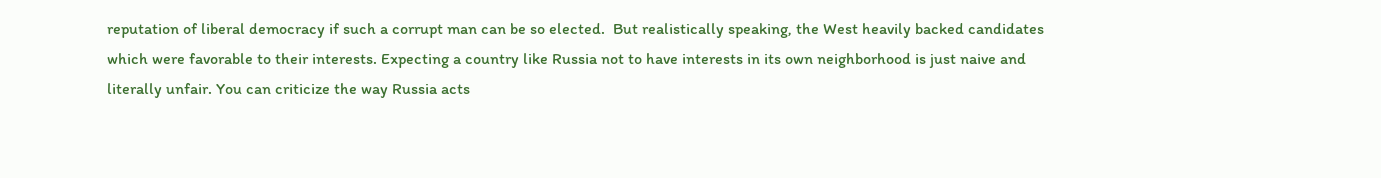reputation of liberal democracy if such a corrupt man can be so elected.  But realistically speaking, the West heavily backed candidates which were favorable to their interests. Expecting a country like Russia not to have interests in its own neighborhood is just naive and literally unfair. You can criticize the way Russia acts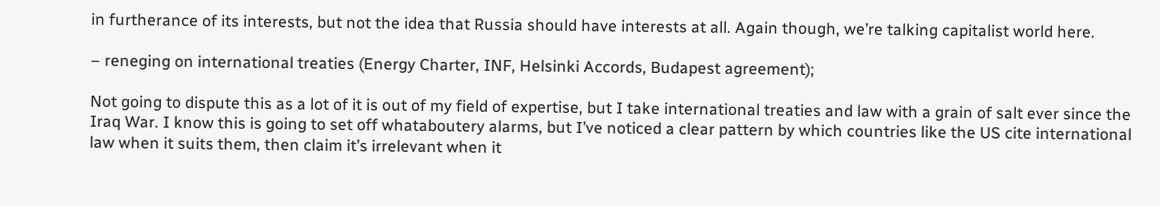in furtherance of its interests, but not the idea that Russia should have interests at all. Again though, we’re talking capitalist world here.

– reneging on international treaties (Energy Charter, INF, Helsinki Accords, Budapest agreement);

Not going to dispute this as a lot of it is out of my field of expertise, but I take international treaties and law with a grain of salt ever since the Iraq War. I know this is going to set off whataboutery alarms, but I’ve noticed a clear pattern by which countries like the US cite international law when it suits them, then claim it’s irrelevant when it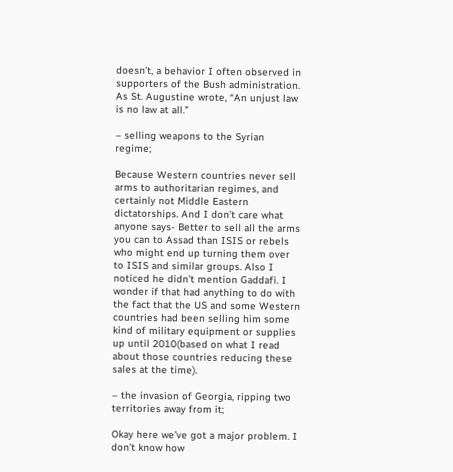doesn’t, a behavior I often observed in supporters of the Bush administration. As St. Augustine wrote, “An unjust law is no law at all.”

– selling weapons to the Syrian regime;

Because Western countries never sell arms to authoritarian regimes, and certainly not Middle Eastern dictatorships. And I don’t care what anyone says- Better to sell all the arms you can to Assad than ISIS or rebels who might end up turning them over to ISIS and similar groups. Also I noticed he didn’t mention Gaddafi. I wonder if that had anything to do with the fact that the US and some Western countries had been selling him some kind of military equipment or supplies up until 2010(based on what I read about those countries reducing these sales at the time).

– the invasion of Georgia, ripping two territories away from it;

Okay here we’ve got a major problem. I don’t know how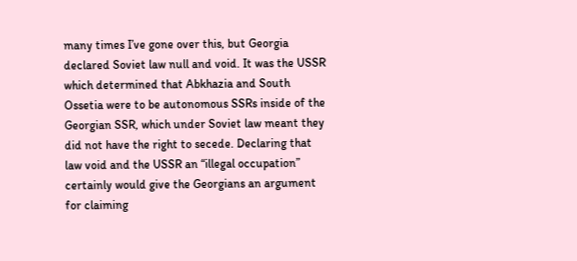many times I’ve gone over this, but Georgia declared Soviet law null and void. It was the USSR which determined that Abkhazia and South Ossetia were to be autonomous SSRs inside of the Georgian SSR, which under Soviet law meant they did not have the right to secede. Declaring that law void and the USSR an “illegal occupation” certainly would give the Georgians an argument for claiming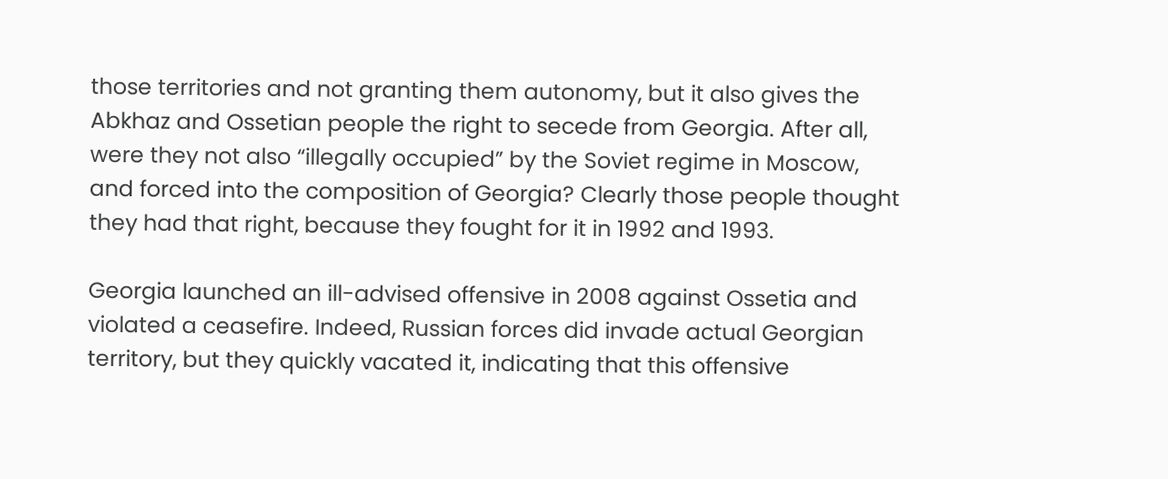those territories and not granting them autonomy, but it also gives the Abkhaz and Ossetian people the right to secede from Georgia. After all, were they not also “illegally occupied” by the Soviet regime in Moscow, and forced into the composition of Georgia? Clearly those people thought they had that right, because they fought for it in 1992 and 1993.

Georgia launched an ill-advised offensive in 2008 against Ossetia and violated a ceasefire. Indeed, Russian forces did invade actual Georgian territory, but they quickly vacated it, indicating that this offensive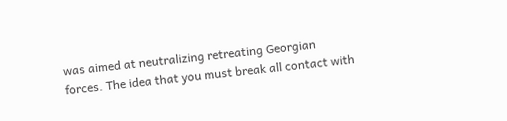was aimed at neutralizing retreating Georgian forces. The idea that you must break all contact with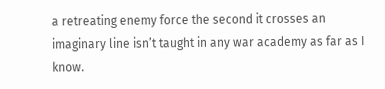a retreating enemy force the second it crosses an imaginary line isn’t taught in any war academy as far as I know.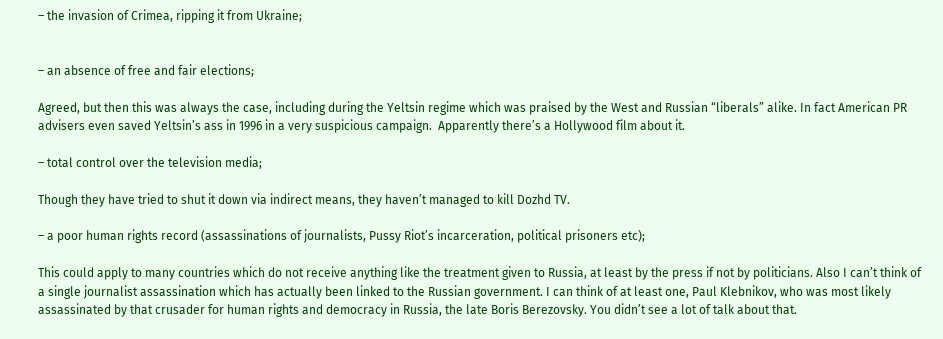– the invasion of Crimea, ripping it from Ukraine;


– an absence of free and fair elections;

Agreed, but then this was always the case, including during the Yeltsin regime which was praised by the West and Russian “liberals” alike. In fact American PR advisers even saved Yeltsin’s ass in 1996 in a very suspicious campaign.  Apparently there’s a Hollywood film about it.

– total control over the television media;

Though they have tried to shut it down via indirect means, they haven’t managed to kill Dozhd TV.

– a poor human rights record (assassinations of journalists, Pussy Riot’s incarceration, political prisoners etc);

This could apply to many countries which do not receive anything like the treatment given to Russia, at least by the press if not by politicians. Also I can’t think of a single journalist assassination which has actually been linked to the Russian government. I can think of at least one, Paul Klebnikov, who was most likely assassinated by that crusader for human rights and democracy in Russia, the late Boris Berezovsky. You didn’t see a lot of talk about that.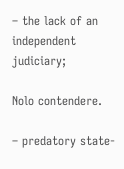– the lack of an independent judiciary;

Nolo contendere.

– predatory state-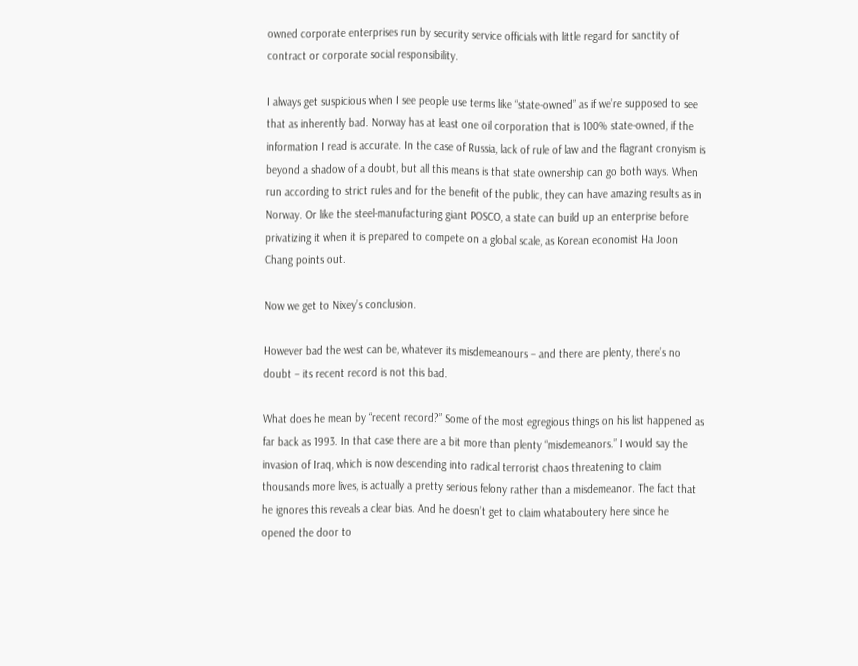owned corporate enterprises run by security service officials with little regard for sanctity of contract or corporate social responsibility.

I always get suspicious when I see people use terms like “state-owned” as if we’re supposed to see that as inherently bad. Norway has at least one oil corporation that is 100% state-owned, if the information I read is accurate. In the case of Russia, lack of rule of law and the flagrant cronyism is beyond a shadow of a doubt, but all this means is that state ownership can go both ways. When run according to strict rules and for the benefit of the public, they can have amazing results as in Norway. Or like the steel-manufacturing giant POSCO, a state can build up an enterprise before privatizing it when it is prepared to compete on a global scale, as Korean economist Ha Joon Chang points out.

Now we get to Nixey’s conclusion.

However bad the west can be, whatever its misdemeanours – and there are plenty, there’s no doubt – its recent record is not this bad.

What does he mean by “recent record?” Some of the most egregious things on his list happened as far back as 1993. In that case there are a bit more than plenty “misdemeanors.” I would say the invasion of Iraq, which is now descending into radical terrorist chaos threatening to claim thousands more lives, is actually a pretty serious felony rather than a misdemeanor. The fact that he ignores this reveals a clear bias. And he doesn’t get to claim whataboutery here since he opened the door to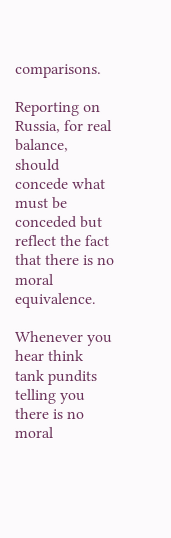comparisons.

Reporting on Russia, for real balance, should concede what must be conceded but reflect the fact that there is no moral equivalence.

Whenever you hear think tank pundits telling you there is no moral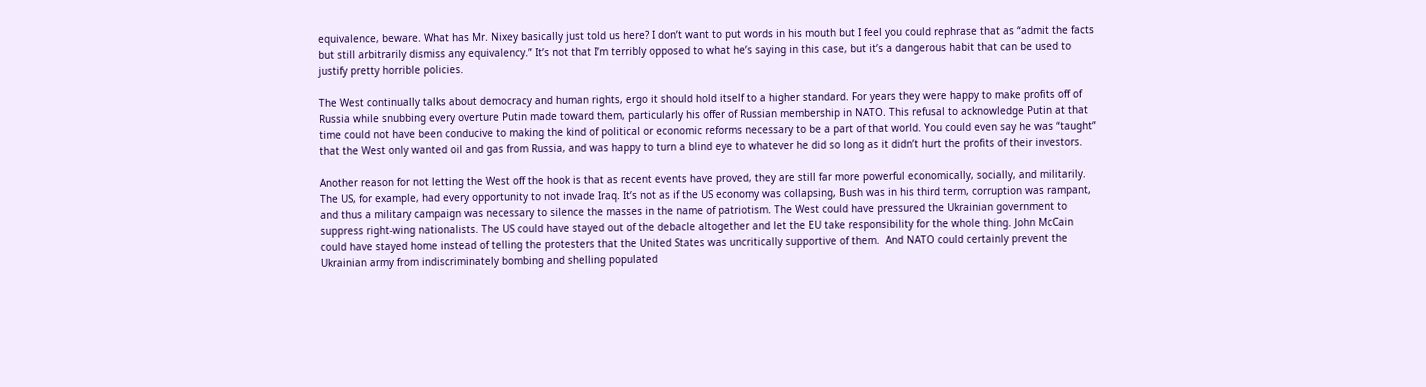equivalence, beware. What has Mr. Nixey basically just told us here? I don’t want to put words in his mouth but I feel you could rephrase that as “admit the facts but still arbitrarily dismiss any equivalency.” It’s not that I’m terribly opposed to what he’s saying in this case, but it’s a dangerous habit that can be used to justify pretty horrible policies.

The West continually talks about democracy and human rights, ergo it should hold itself to a higher standard. For years they were happy to make profits off of Russia while snubbing every overture Putin made toward them, particularly his offer of Russian membership in NATO. This refusal to acknowledge Putin at that time could not have been conducive to making the kind of political or economic reforms necessary to be a part of that world. You could even say he was “taught” that the West only wanted oil and gas from Russia, and was happy to turn a blind eye to whatever he did so long as it didn’t hurt the profits of their investors.

Another reason for not letting the West off the hook is that as recent events have proved, they are still far more powerful economically, socially, and militarily. The US, for example, had every opportunity to not invade Iraq. It’s not as if the US economy was collapsing, Bush was in his third term, corruption was rampant, and thus a military campaign was necessary to silence the masses in the name of patriotism. The West could have pressured the Ukrainian government to suppress right-wing nationalists. The US could have stayed out of the debacle altogether and let the EU take responsibility for the whole thing. John McCain could have stayed home instead of telling the protesters that the United States was uncritically supportive of them.  And NATO could certainly prevent the Ukrainian army from indiscriminately bombing and shelling populated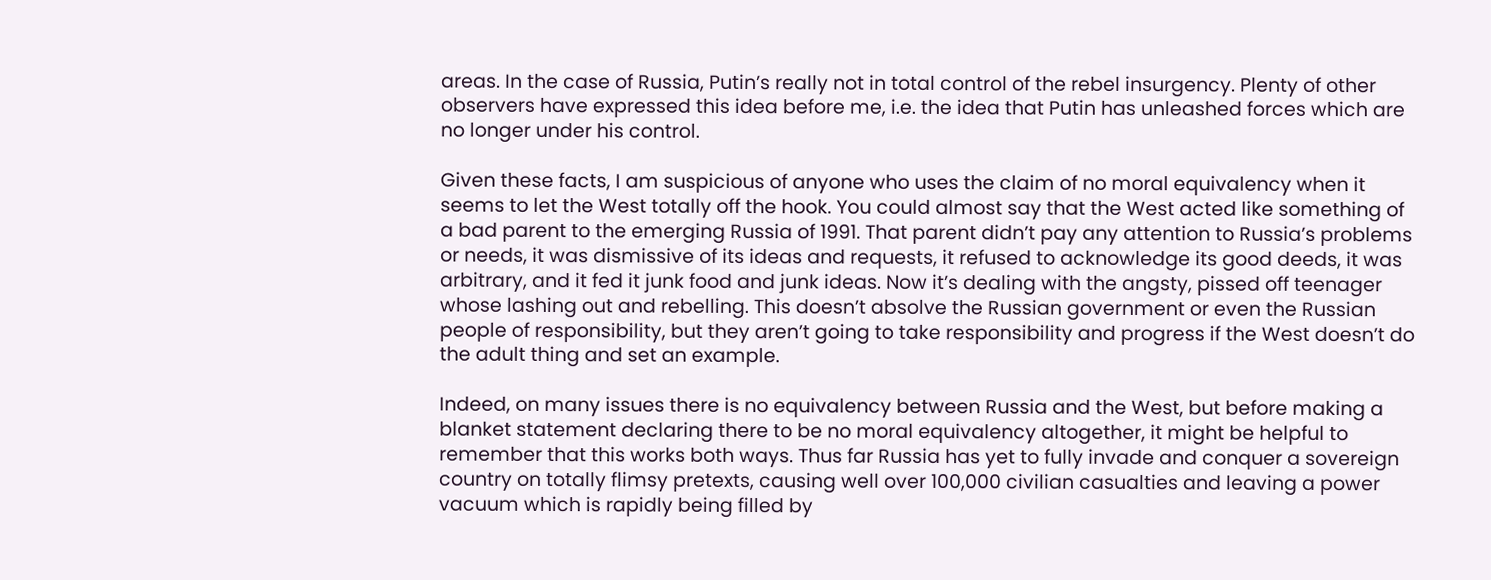areas. In the case of Russia, Putin’s really not in total control of the rebel insurgency. Plenty of other observers have expressed this idea before me, i.e. the idea that Putin has unleashed forces which are no longer under his control.

Given these facts, I am suspicious of anyone who uses the claim of no moral equivalency when it seems to let the West totally off the hook. You could almost say that the West acted like something of a bad parent to the emerging Russia of 1991. That parent didn’t pay any attention to Russia’s problems or needs, it was dismissive of its ideas and requests, it refused to acknowledge its good deeds, it was arbitrary, and it fed it junk food and junk ideas. Now it’s dealing with the angsty, pissed off teenager whose lashing out and rebelling. This doesn’t absolve the Russian government or even the Russian people of responsibility, but they aren’t going to take responsibility and progress if the West doesn’t do the adult thing and set an example.

Indeed, on many issues there is no equivalency between Russia and the West, but before making a blanket statement declaring there to be no moral equivalency altogether, it might be helpful to remember that this works both ways. Thus far Russia has yet to fully invade and conquer a sovereign country on totally flimsy pretexts, causing well over 100,000 civilian casualties and leaving a power vacuum which is rapidly being filled by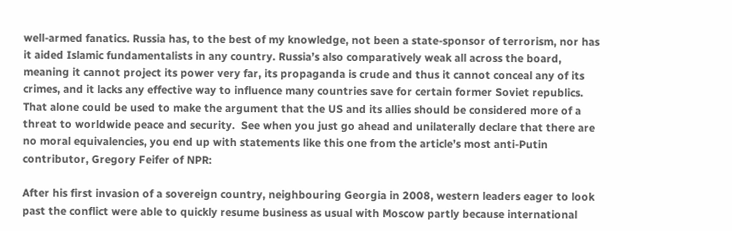well-armed fanatics. Russia has, to the best of my knowledge, not been a state-sponsor of terrorism, nor has it aided Islamic fundamentalists in any country. Russia’s also comparatively weak all across the board, meaning it cannot project its power very far, its propaganda is crude and thus it cannot conceal any of its crimes, and it lacks any effective way to influence many countries save for certain former Soviet republics. That alone could be used to make the argument that the US and its allies should be considered more of a threat to worldwide peace and security.  See when you just go ahead and unilaterally declare that there are no moral equivalencies, you end up with statements like this one from the article’s most anti-Putin contributor, Gregory Feifer of NPR:

After his first invasion of a sovereign country, neighbouring Georgia in 2008, western leaders eager to look past the conflict were able to quickly resume business as usual with Moscow partly because international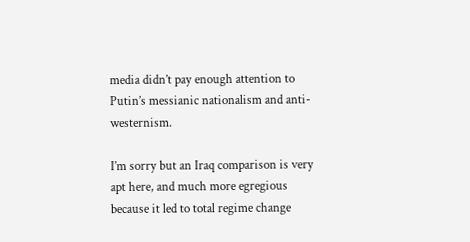media didn’t pay enough attention to Putin’s messianic nationalism and anti-westernism.

I’m sorry but an Iraq comparison is very apt here, and much more egregious because it led to total regime change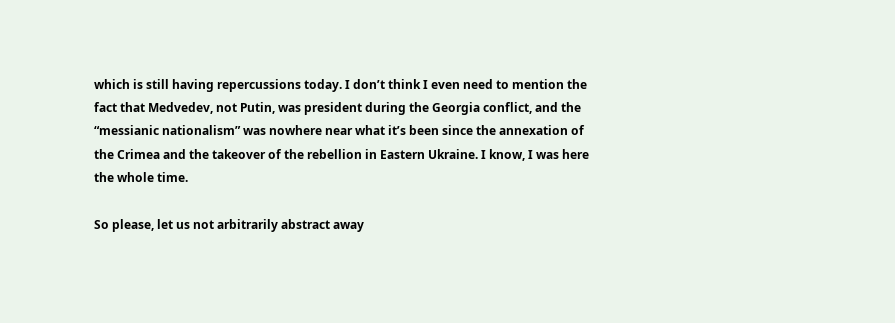which is still having repercussions today. I don’t think I even need to mention the fact that Medvedev, not Putin, was president during the Georgia conflict, and the “messianic nationalism” was nowhere near what it’s been since the annexation of the Crimea and the takeover of the rebellion in Eastern Ukraine. I know, I was here the whole time.

So please, let us not arbitrarily abstract away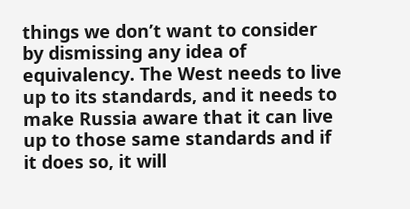things we don’t want to consider by dismissing any idea of equivalency. The West needs to live up to its standards, and it needs to make Russia aware that it can live up to those same standards and if it does so, it will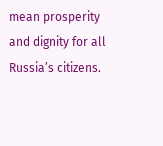mean prosperity and dignity for all Russia’s citizens.